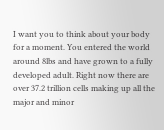I want you to think about your body for a moment. You entered the world around 8lbs and have grown to a fully developed adult. Right now there are over 37.2 trillion cells making up all the major and minor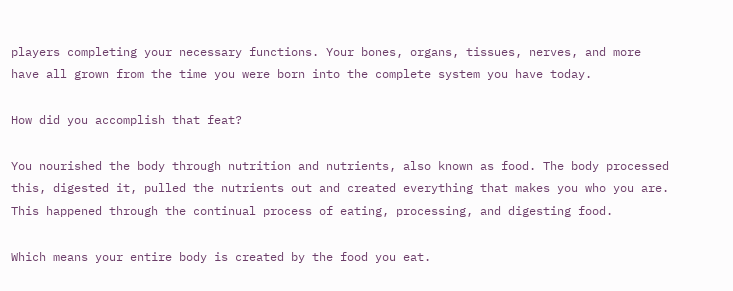players completing your necessary functions. Your bones, organs, tissues, nerves, and more have all grown from the time you were born into the complete system you have today.

How did you accomplish that feat?

You nourished the body through nutrition and nutrients, also known as food. The body processed this, digested it, pulled the nutrients out and created everything that makes you who you are. This happened through the continual process of eating, processing, and digesting food.

Which means your entire body is created by the food you eat.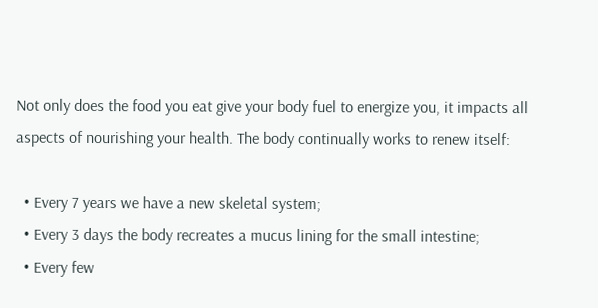Not only does the food you eat give your body fuel to energize you, it impacts all aspects of nourishing your health. The body continually works to renew itself:

  • Every 7 years we have a new skeletal system;
  • Every 3 days the body recreates a mucus lining for the small intestine;
  • Every few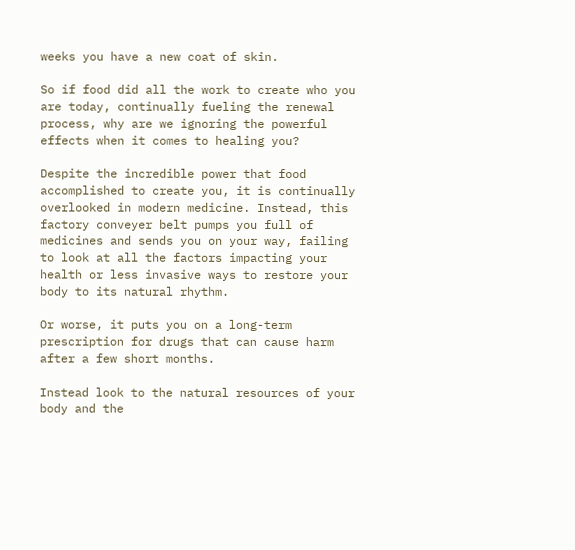weeks you have a new coat of skin.

So if food did all the work to create who you are today, continually fueling the renewal process, why are we ignoring the powerful effects when it comes to healing you?

Despite the incredible power that food accomplished to create you, it is continually overlooked in modern medicine. Instead, this factory conveyer belt pumps you full of medicines and sends you on your way, failing to look at all the factors impacting your health or less invasive ways to restore your body to its natural rhythm.

Or worse, it puts you on a long-term prescription for drugs that can cause harm after a few short months.

Instead look to the natural resources of your body and the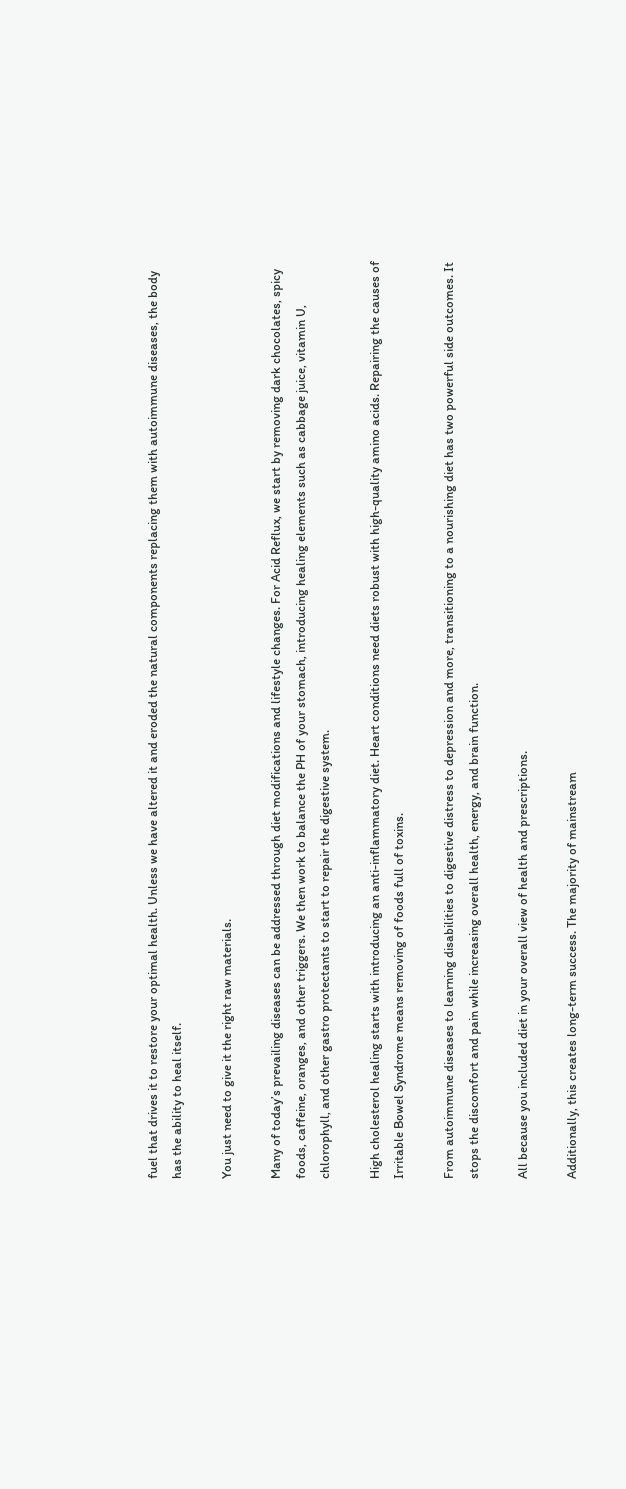fuel that drives it to restore your optimal health. Unless we have altered it and eroded the natural components replacing them with autoimmune diseases, the body has the ability to heal itself.

You just need to give it the right raw materials.

Many of today’s prevailing diseases can be addressed through diet modifications and lifestyle changes. For Acid Reflux, we start by removing dark chocolates, spicy foods, caffeine, oranges, and other triggers. We then work to balance the PH of your stomach, introducing healing elements such as cabbage juice, vitamin U, chlorophyll, and other gastro protectants to start to repair the digestive system.

High cholesterol healing starts with introducing an anti-inflammatory diet. Heart conditions need diets robust with high-quality amino acids. Repairing the causes of Irritable Bowel Syndrome means removing of foods full of toxins.

From autoimmune diseases to learning disabilities to digestive distress to depression and more, transitioning to a nourishing diet has two powerful side outcomes. It stops the discomfort and pain while increasing overall health, energy, and brain function.

All because you included diet in your overall view of health and prescriptions.

Additionally, this creates long-term success. The majority of mainstream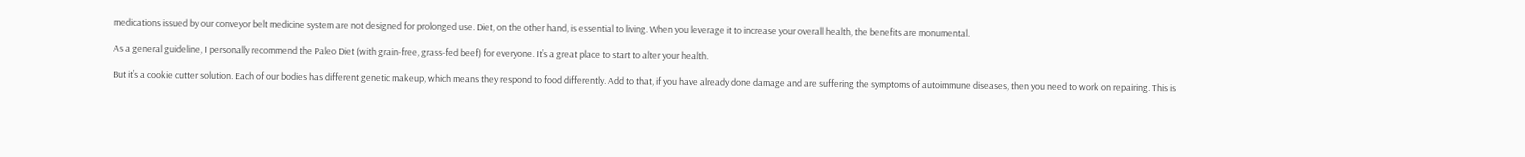medications issued by our conveyor belt medicine system are not designed for prolonged use. Diet, on the other hand, is essential to living. When you leverage it to increase your overall health, the benefits are monumental.

As a general guideline, I personally recommend the Paleo Diet (with grain-free, grass-fed beef) for everyone. It’s a great place to start to alter your health.

But it’s a cookie cutter solution. Each of our bodies has different genetic makeup, which means they respond to food differently. Add to that, if you have already done damage and are suffering the symptoms of autoimmune diseases, then you need to work on repairing. This is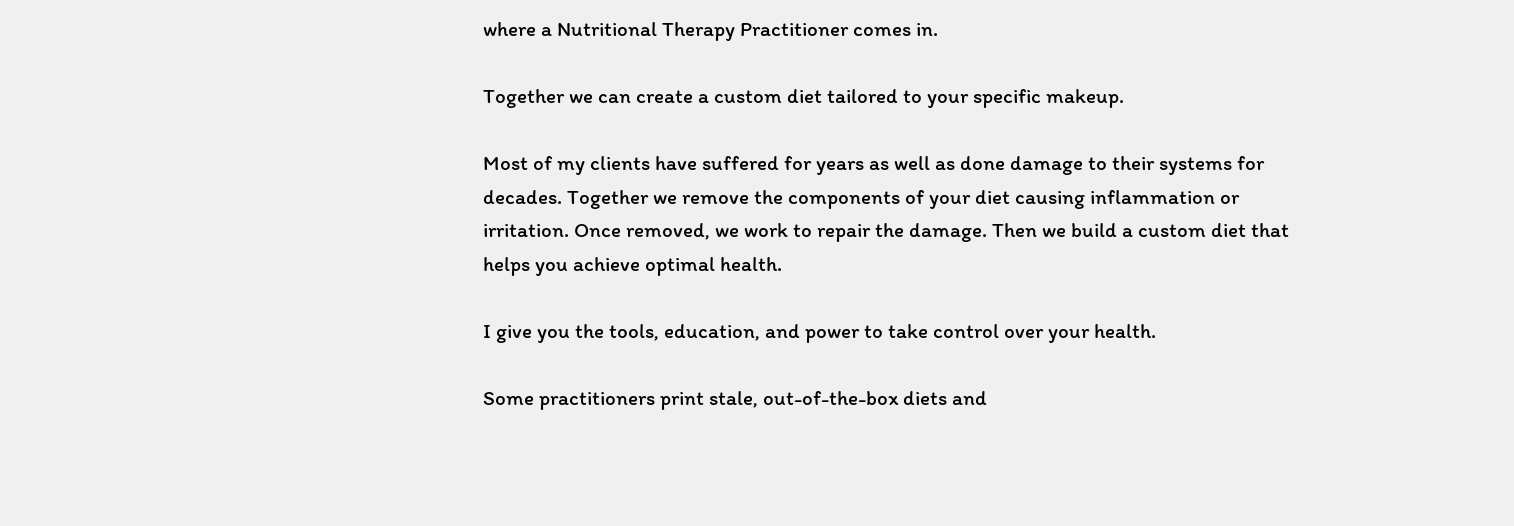where a Nutritional Therapy Practitioner comes in.

Together we can create a custom diet tailored to your specific makeup.

Most of my clients have suffered for years as well as done damage to their systems for decades. Together we remove the components of your diet causing inflammation or irritation. Once removed, we work to repair the damage. Then we build a custom diet that helps you achieve optimal health.

I give you the tools, education, and power to take control over your health.

Some practitioners print stale, out-of-the-box diets and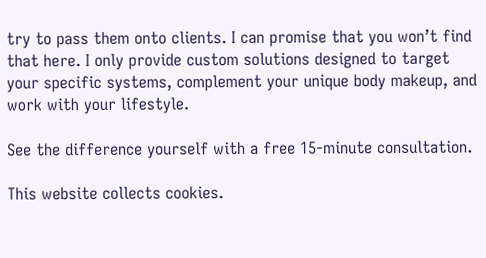try to pass them onto clients. I can promise that you won’t find that here. I only provide custom solutions designed to target your specific systems, complement your unique body makeup, and work with your lifestyle.

See the difference yourself with a free 15-minute consultation.

This website collects cookies.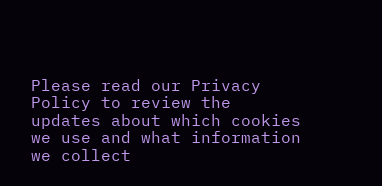Please read our Privacy Policy to review the updates about which cookies we use and what information we collect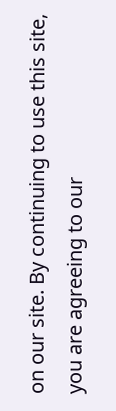on our site. By continuing to use this site, you are agreeing to our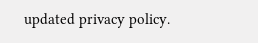updated privacy policy.